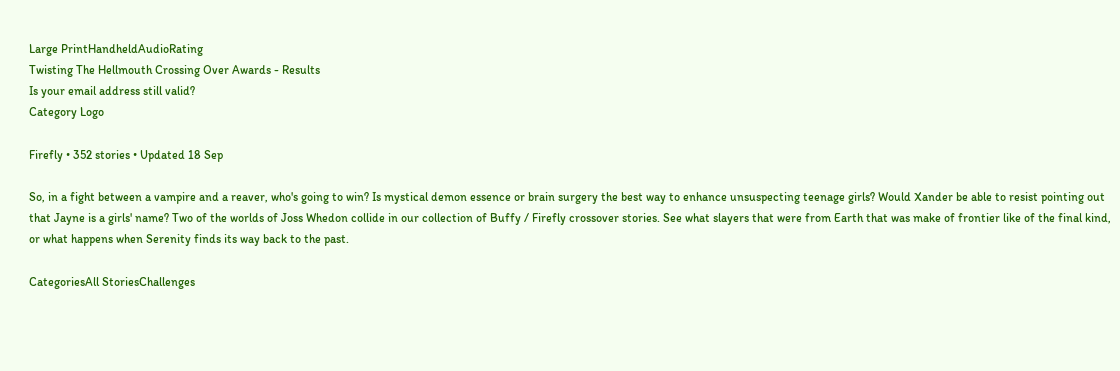Large PrintHandheldAudioRating
Twisting The Hellmouth Crossing Over Awards - Results
Is your email address still valid?
Category Logo

Firefly • 352 stories • Updated 18 Sep

So, in a fight between a vampire and a reaver, who's going to win? Is mystical demon essence or brain surgery the best way to enhance unsuspecting teenage girls? Would Xander be able to resist pointing out that Jayne is a girls' name? Two of the worlds of Joss Whedon collide in our collection of Buffy / Firefly crossover stories. See what slayers that were from Earth that was make of frontier like of the final kind, or what happens when Serenity finds its way back to the past.

CategoriesAll StoriesChallenges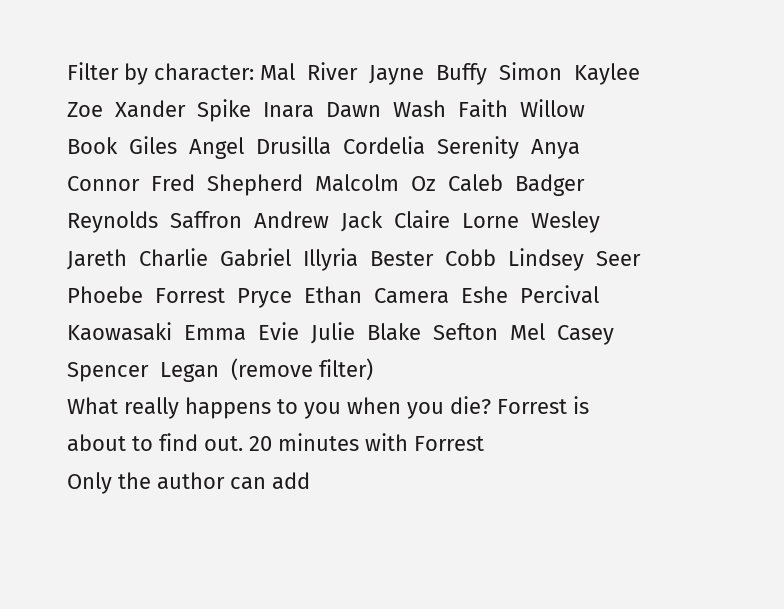Filter by character: Mal  River  Jayne  Buffy  Simon  Kaylee  Zoe  Xander  Spike  Inara  Dawn  Wash  Faith  Willow  Book  Giles  Angel  Drusilla  Cordelia  Serenity  Anya  Connor  Fred  Shepherd  Malcolm  Oz  Caleb  Badger  Reynolds  Saffron  Andrew  Jack  Claire  Lorne  Wesley  Jareth  Charlie  Gabriel  Illyria  Bester  Cobb  Lindsey  Seer  Phoebe  Forrest  Pryce  Ethan  Camera  Eshe  Percival  Kaowasaki  Emma  Evie  Julie  Blake  Sefton  Mel  Casey  Spencer  Legan  (remove filter)
What really happens to you when you die? Forrest is about to find out. 20 minutes with Forrest
Only the author can add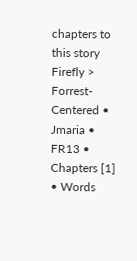chapters to this story Firefly > Forrest-Centered • Jmaria • FR13 • Chapters [1] • Words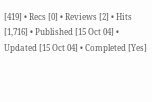[419] • Recs [0] • Reviews [2] • Hits [1,716] • Published [15 Oct 04] • Updated [15 Oct 04] • Completed [Yes]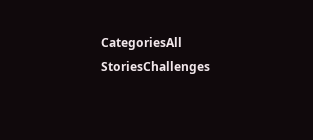CategoriesAll StoriesChallenges